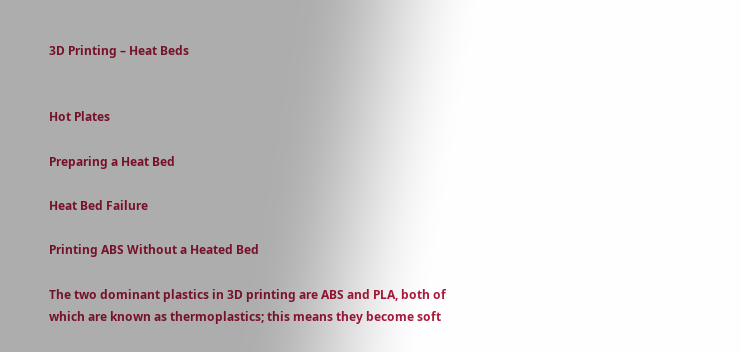3D Printing – Heat Beds


Hot Plates

Preparing a Heat Bed

Heat Bed Failure

Printing ABS Without a Heated Bed

The two dominant plastics in 3D printing are ABS and PLA, both of which are known as thermoplastics; this means they become soft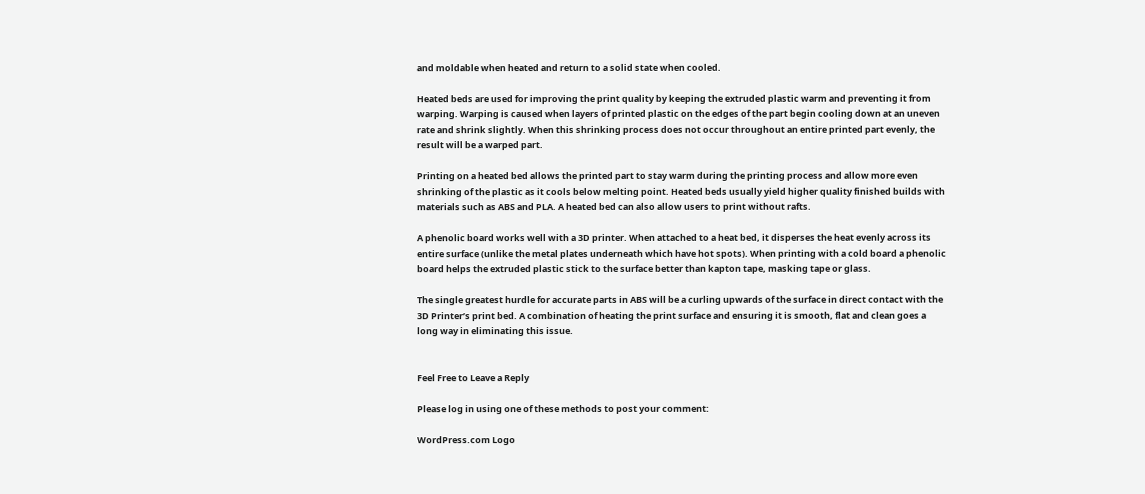and moldable when heated and return to a solid state when cooled.

Heated beds are used for improving the print quality by keeping the extruded plastic warm and preventing it from warping. Warping is caused when layers of printed plastic on the edges of the part begin cooling down at an uneven rate and shrink slightly. When this shrinking process does not occur throughout an entire printed part evenly, the result will be a warped part.

Printing on a heated bed allows the printed part to stay warm during the printing process and allow more even shrinking of the plastic as it cools below melting point. Heated beds usually yield higher quality finished builds with materials such as ABS and PLA. A heated bed can also allow users to print without rafts.

A phenolic board works well with a 3D printer. When attached to a heat bed, it disperses the heat evenly across its entire surface (unlike the metal plates underneath which have hot spots). When printing with a cold board a phenolic board helps the extruded plastic stick to the surface better than kapton tape, masking tape or glass.

The single greatest hurdle for accurate parts in ABS will be a curling upwards of the surface in direct contact with the 3D Printer’s print bed. A combination of heating the print surface and ensuring it is smooth, flat and clean goes a long way in eliminating this issue.


Feel Free to Leave a Reply

Please log in using one of these methods to post your comment:

WordPress.com Logo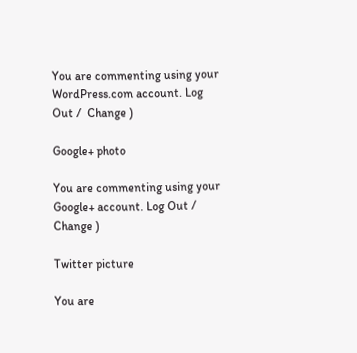You are commenting using your WordPress.com account. Log Out /  Change )

Google+ photo

You are commenting using your Google+ account. Log Out /  Change )

Twitter picture

You are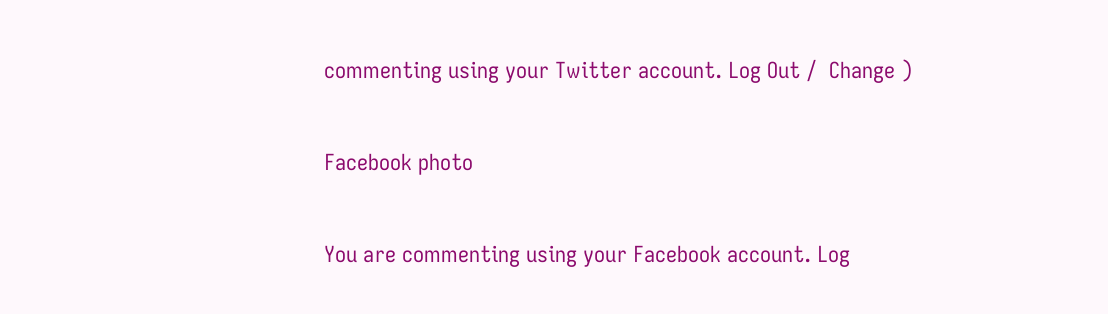commenting using your Twitter account. Log Out /  Change )

Facebook photo

You are commenting using your Facebook account. Log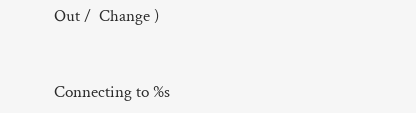Out /  Change )


Connecting to %s